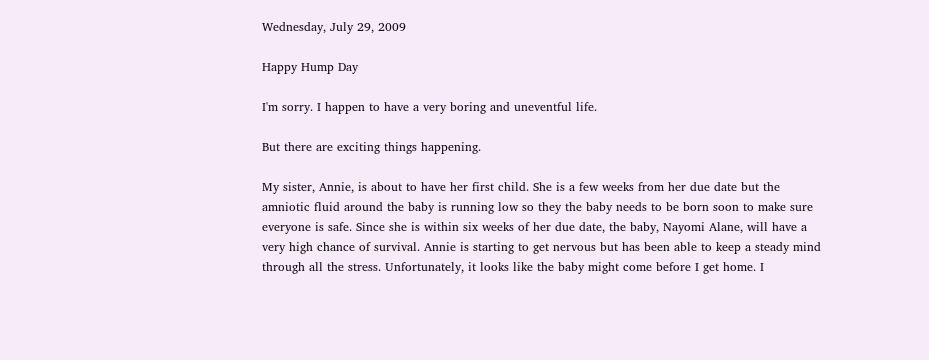Wednesday, July 29, 2009

Happy Hump Day

I'm sorry. I happen to have a very boring and uneventful life.

But there are exciting things happening.

My sister, Annie, is about to have her first child. She is a few weeks from her due date but the amniotic fluid around the baby is running low so they the baby needs to be born soon to make sure everyone is safe. Since she is within six weeks of her due date, the baby, Nayomi Alane, will have a very high chance of survival. Annie is starting to get nervous but has been able to keep a steady mind through all the stress. Unfortunately, it looks like the baby might come before I get home. I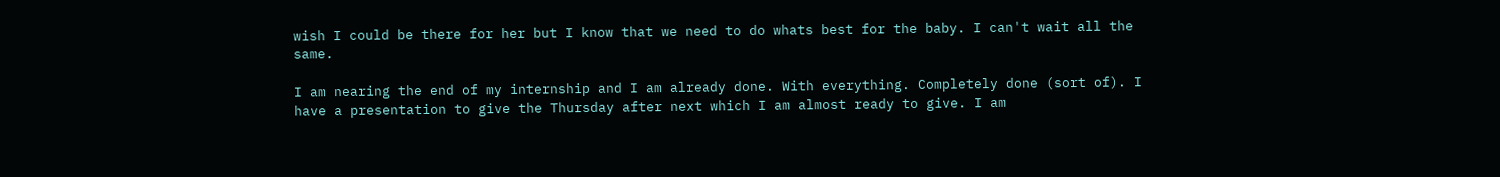wish I could be there for her but I know that we need to do whats best for the baby. I can't wait all the same.

I am nearing the end of my internship and I am already done. With everything. Completely done (sort of). I have a presentation to give the Thursday after next which I am almost ready to give. I am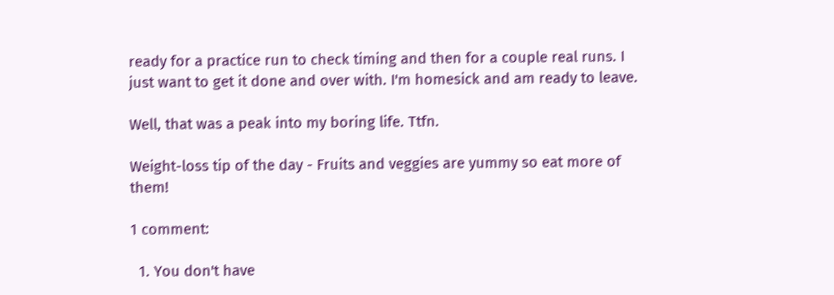ready for a practice run to check timing and then for a couple real runs. I just want to get it done and over with. I'm homesick and am ready to leave.

Well, that was a peak into my boring life. Ttfn.

Weight-loss tip of the day - Fruits and veggies are yummy so eat more of them!

1 comment:

  1. You don't have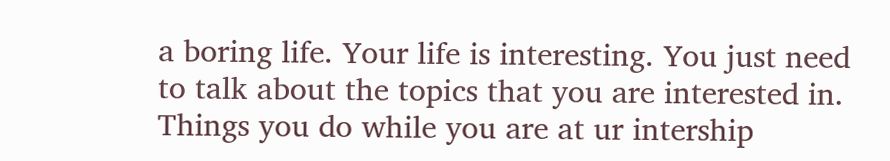a boring life. Your life is interesting. You just need to talk about the topics that you are interested in. Things you do while you are at ur intership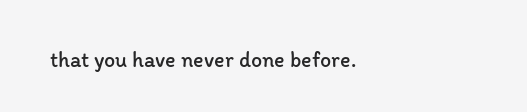that you have never done before.